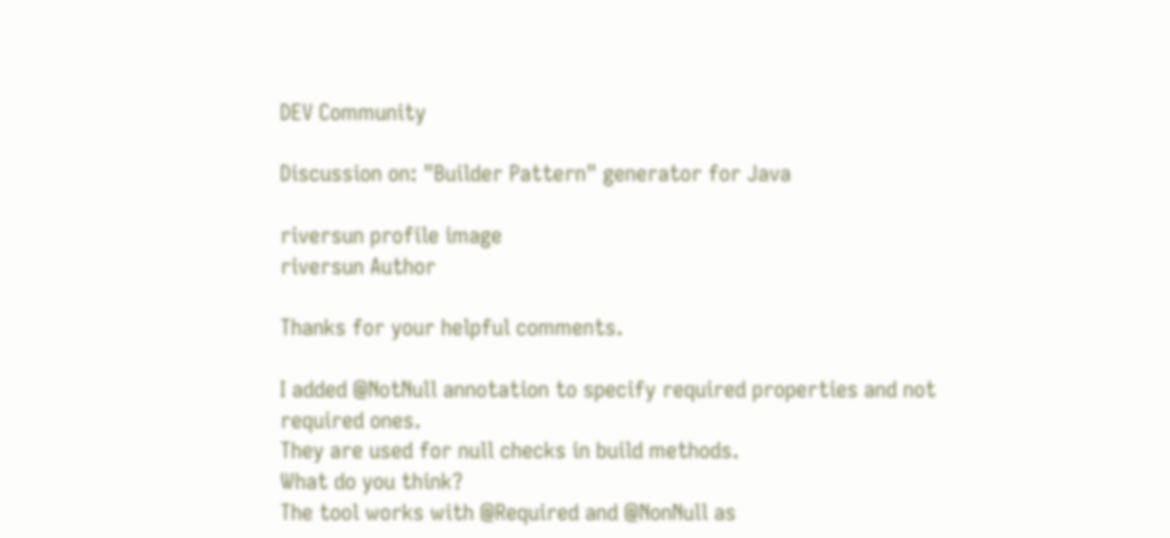DEV Community

Discussion on: "Builder Pattern" generator for Java

riversun profile image
riversun Author

Thanks for your helpful comments.

I added @NotNull annotation to specify required properties and not required ones.
They are used for null checks in build methods.
What do you think?
The tool works with @Required and @NonNull as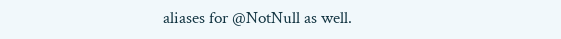aliases for @NotNull as well.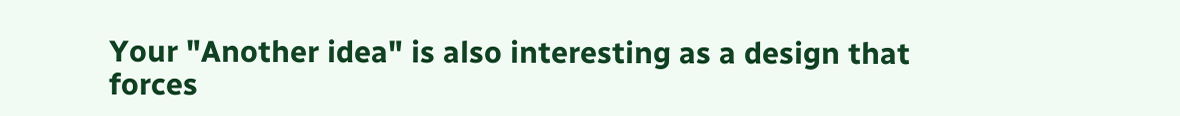Your "Another idea" is also interesting as a design that forces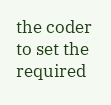the coder to set the required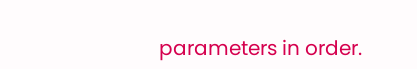parameters in order.